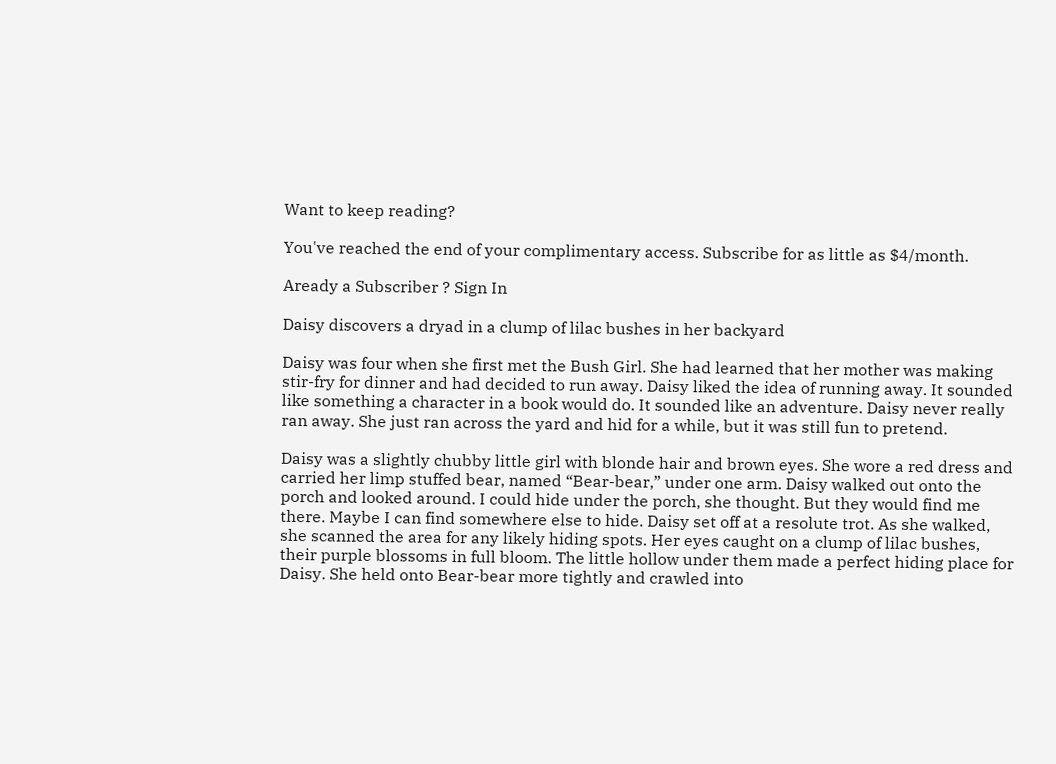Want to keep reading?

You've reached the end of your complimentary access. Subscribe for as little as $4/month.

Aready a Subscriber ? Sign In

Daisy discovers a dryad in a clump of lilac bushes in her backyard

Daisy was four when she first met the Bush Girl. She had learned that her mother was making stir-fry for dinner and had decided to run away. Daisy liked the idea of running away. It sounded like something a character in a book would do. It sounded like an adventure. Daisy never really ran away. She just ran across the yard and hid for a while, but it was still fun to pretend.

Daisy was a slightly chubby little girl with blonde hair and brown eyes. She wore a red dress and carried her limp stuffed bear, named “Bear-bear,” under one arm. Daisy walked out onto the porch and looked around. I could hide under the porch, she thought. But they would find me there. Maybe I can find somewhere else to hide. Daisy set off at a resolute trot. As she walked, she scanned the area for any likely hiding spots. Her eyes caught on a clump of lilac bushes, their purple blossoms in full bloom. The little hollow under them made a perfect hiding place for Daisy. She held onto Bear-bear more tightly and crawled into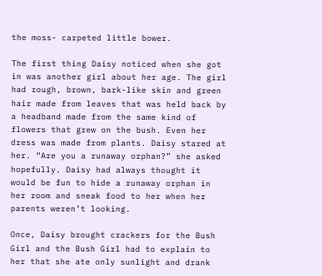the moss- carpeted little bower.

The first thing Daisy noticed when she got in was another girl about her age. The girl had rough, brown, bark-like skin and green hair made from leaves that was held back by a headband made from the same kind of flowers that grew on the bush. Even her dress was made from plants. Daisy stared at her. “Are you a runaway orphan?” she asked hopefully. Daisy had always thought it would be fun to hide a runaway orphan in her room and sneak food to her when her parents weren’t looking.

Once, Daisy brought crackers for the Bush Girl and the Bush Girl had to explain to her that she ate only sunlight and drank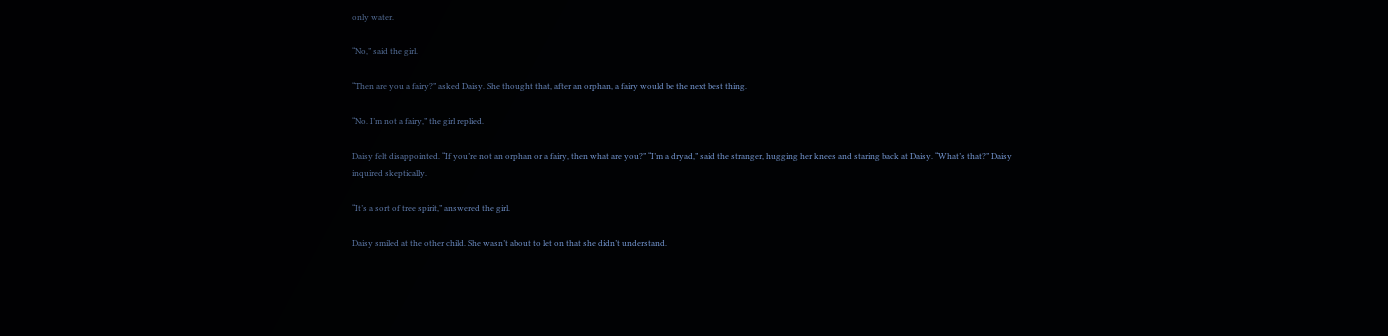only water.

“No,” said the girl.

“Then are you a fairy?” asked Daisy. She thought that, after an orphan, a fairy would be the next best thing.

“No. I’m not a fairy,” the girl replied.

Daisy felt disappointed. “If you’re not an orphan or a fairy, then what are you?” “I’m a dryad,” said the stranger, hugging her knees and staring back at Daisy. “What’s that?” Daisy inquired skeptically.

“It’s a sort of tree spirit,” answered the girl.

Daisy smiled at the other child. She wasn’t about to let on that she didn’t understand.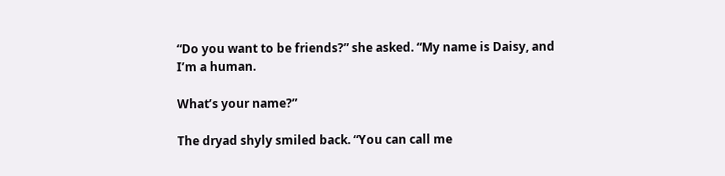“Do you want to be friends?” she asked. “My name is Daisy, and I’m a human.

What’s your name?”

The dryad shyly smiled back. “You can call me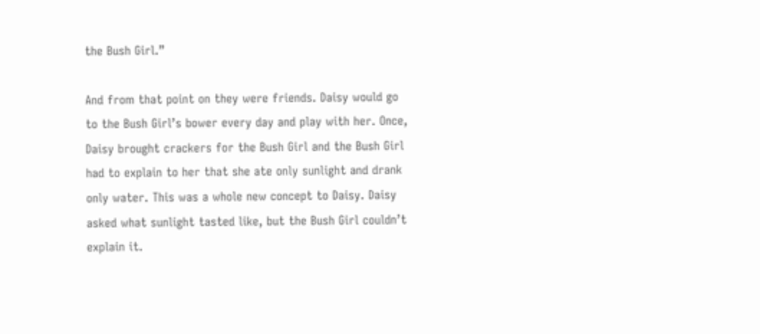the Bush Girl.”

And from that point on they were friends. Daisy would go to the Bush Girl’s bower every day and play with her. Once, Daisy brought crackers for the Bush Girl and the Bush Girl had to explain to her that she ate only sunlight and drank only water. This was a whole new concept to Daisy. Daisy asked what sunlight tasted like, but the Bush Girl couldn’t explain it.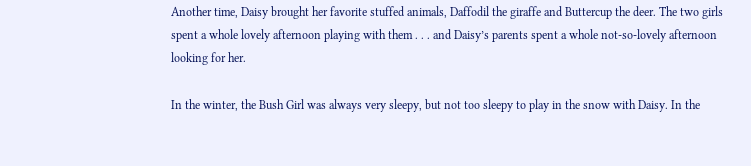Another time, Daisy brought her favorite stuffed animals, Daffodil the giraffe and Buttercup the deer. The two girls spent a whole lovely afternoon playing with them . . . and Daisy’s parents spent a whole not-so-lovely afternoon looking for her.

In the winter, the Bush Girl was always very sleepy, but not too sleepy to play in the snow with Daisy. In the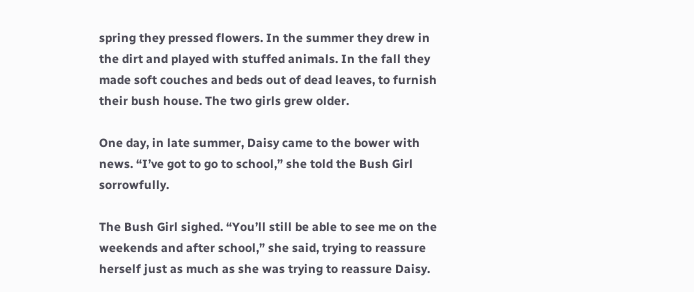spring they pressed flowers. In the summer they drew in the dirt and played with stuffed animals. In the fall they made soft couches and beds out of dead leaves, to furnish their bush house. The two girls grew older.

One day, in late summer, Daisy came to the bower with news. “I’ve got to go to school,” she told the Bush Girl sorrowfully.

The Bush Girl sighed. “You’ll still be able to see me on the weekends and after school,” she said, trying to reassure herself just as much as she was trying to reassure Daisy.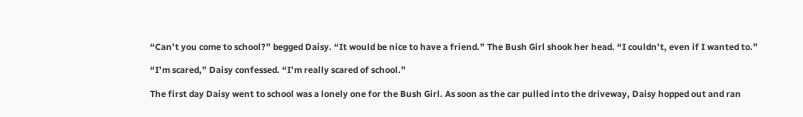“Can’t you come to school?” begged Daisy. “It would be nice to have a friend.” The Bush Girl shook her head. “I couldn’t, even if I wanted to.”

“I’m scared,” Daisy confessed. “I’m really scared of school.”

The first day Daisy went to school was a lonely one for the Bush Girl. As soon as the car pulled into the driveway, Daisy hopped out and ran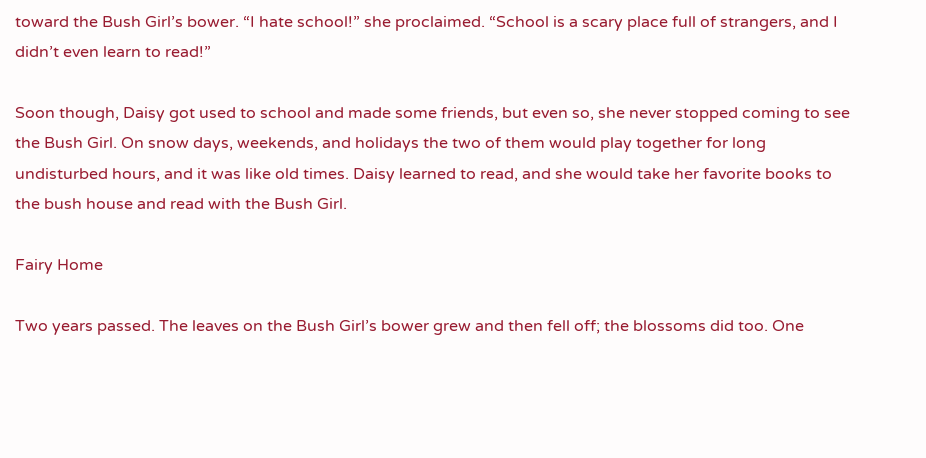toward the Bush Girl’s bower. “I hate school!” she proclaimed. “School is a scary place full of strangers, and I didn’t even learn to read!”

Soon though, Daisy got used to school and made some friends, but even so, she never stopped coming to see the Bush Girl. On snow days, weekends, and holidays the two of them would play together for long undisturbed hours, and it was like old times. Daisy learned to read, and she would take her favorite books to the bush house and read with the Bush Girl.

Fairy Home

Two years passed. The leaves on the Bush Girl’s bower grew and then fell off; the blossoms did too. One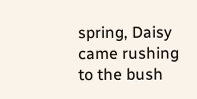spring, Daisy came rushing to the bush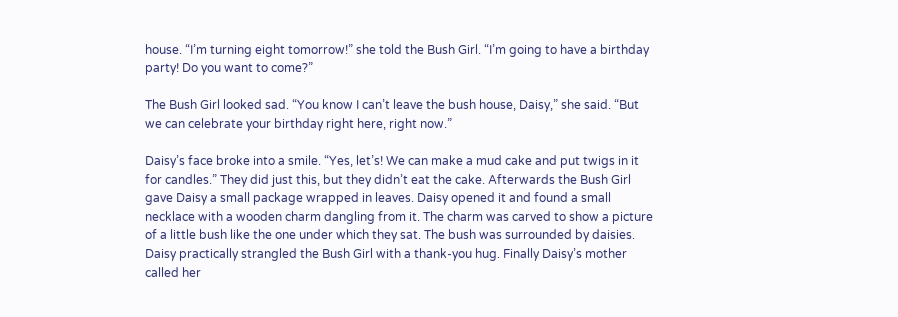house. “I’m turning eight tomorrow!” she told the Bush Girl. “I’m going to have a birthday party! Do you want to come?”

The Bush Girl looked sad. “You know I can’t leave the bush house, Daisy,” she said. “But we can celebrate your birthday right here, right now.”

Daisy’s face broke into a smile. “Yes, let’s! We can make a mud cake and put twigs in it for candles.” They did just this, but they didn’t eat the cake. Afterwards the Bush Girl gave Daisy a small package wrapped in leaves. Daisy opened it and found a small necklace with a wooden charm dangling from it. The charm was carved to show a picture of a little bush like the one under which they sat. The bush was surrounded by daisies. Daisy practically strangled the Bush Girl with a thank-you hug. Finally Daisy’s mother called her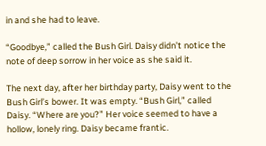in and she had to leave.

“Goodbye,” called the Bush Girl. Daisy didn’t notice the note of deep sorrow in her voice as she said it.

The next day, after her birthday party, Daisy went to the Bush Girl’s bower. It was empty. “Bush Girl,” called Daisy. “Where are you?” Her voice seemed to have a hollow, lonely ring. Daisy became frantic.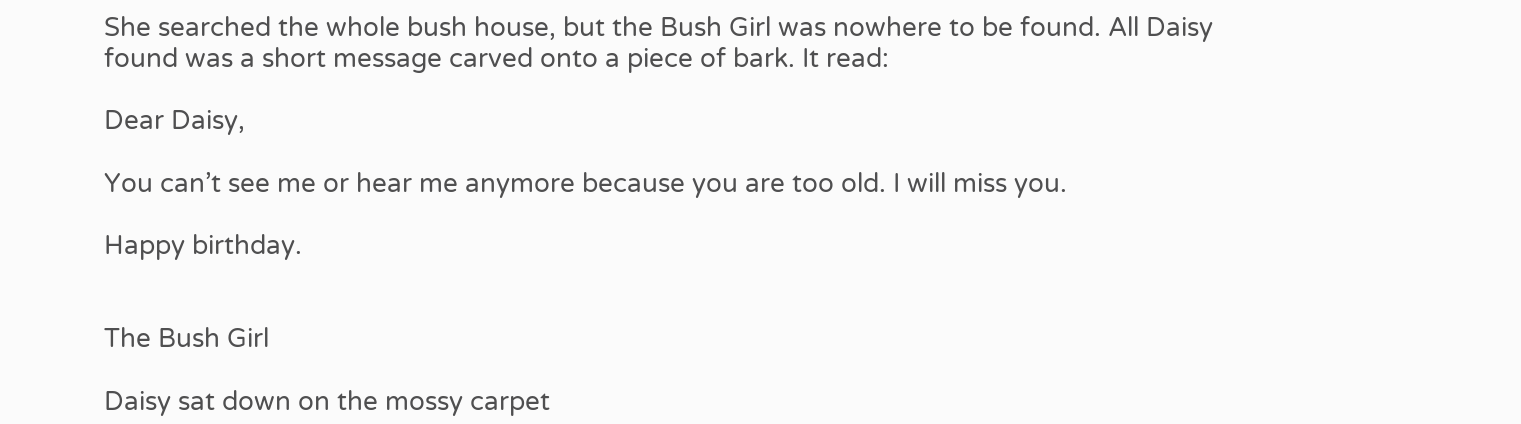She searched the whole bush house, but the Bush Girl was nowhere to be found. All Daisy found was a short message carved onto a piece of bark. It read:

Dear Daisy,

You can’t see me or hear me anymore because you are too old. I will miss you.

Happy birthday.


The Bush Girl

Daisy sat down on the mossy carpet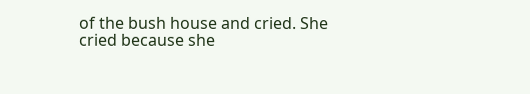of the bush house and cried. She cried because she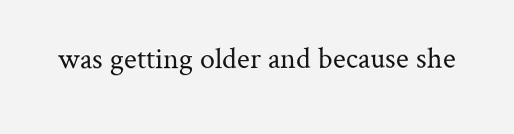was getting older and because she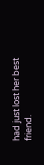had just lost her best friend.